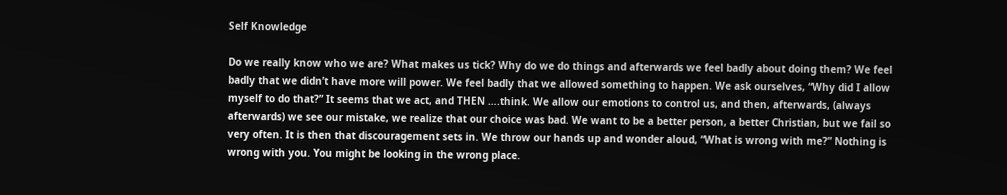Self Knowledge

Do we really know who we are? What makes us tick? Why do we do things and afterwards we feel badly about doing them? We feel badly that we didn’t have more will power. We feel badly that we allowed something to happen. We ask ourselves, “Why did I allow myself to do that?” It seems that we act, and THEN ….think. We allow our emotions to control us, and then, afterwards, (always afterwards) we see our mistake, we realize that our choice was bad. We want to be a better person, a better Christian, but we fail so very often. It is then that discouragement sets in. We throw our hands up and wonder aloud, “What is wrong with me?” Nothing is wrong with you. You might be looking in the wrong place.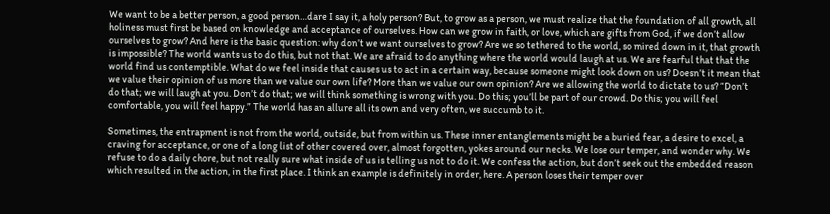We want to be a better person, a good person…dare I say it, a holy person? But, to grow as a person, we must realize that the foundation of all growth, all holiness must first be based on knowledge and acceptance of ourselves. How can we grow in faith, or love, which are gifts from God, if we don’t allow ourselves to grow? And here is the basic question: why don’t we want ourselves to grow? Are we so tethered to the world, so mired down in it, that growth is impossible? The world wants us to do this, but not that. We are afraid to do anything where the world would laugh at us. We are fearful that that the world find us contemptible. What do we feel inside that causes us to act in a certain way, because someone might look down on us? Doesn’t it mean that we value their opinion of us more than we value our own life? More than we value our own opinion? Are we allowing the world to dictate to us? “Don’t do that; we will laugh at you. Don’t do that; we will think something is wrong with you. Do this; you’ll be part of our crowd. Do this; you will feel comfortable, you will feel happy.” The world has an allure all its own and very often, we succumb to it.

Sometimes, the entrapment is not from the world, outside, but from within us. These inner entanglements might be a buried fear, a desire to excel, a craving for acceptance, or one of a long list of other covered over, almost forgotten, yokes around our necks. We lose our temper, and wonder why. We refuse to do a daily chore, but not really sure what inside of us is telling us not to do it. We confess the action, but don’t seek out the embedded reason which resulted in the action, in the first place. I think an example is definitely in order, here. A person loses their temper over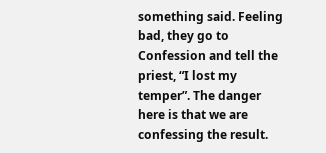something said. Feeling bad, they go to Confession and tell the priest, “I lost my temper”. The danger here is that we are confessing the result.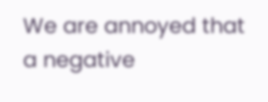We are annoyed that a negative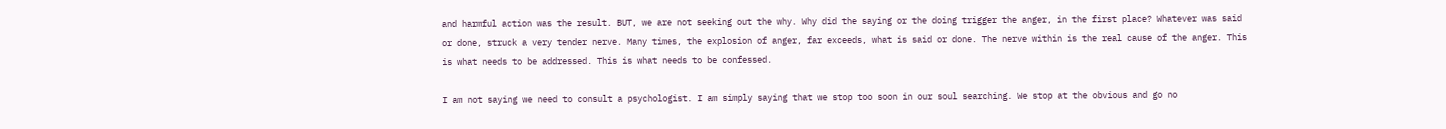and harmful action was the result. BUT, we are not seeking out the why. Why did the saying or the doing trigger the anger, in the first place? Whatever was said or done, struck a very tender nerve. Many times, the explosion of anger, far exceeds, what is said or done. The nerve within is the real cause of the anger. This is what needs to be addressed. This is what needs to be confessed.

I am not saying we need to consult a psychologist. I am simply saying that we stop too soon in our soul searching. We stop at the obvious and go no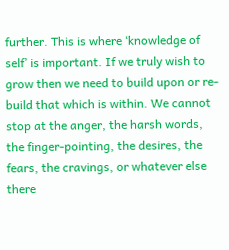further. This is where ‘knowledge of self’ is important. If we truly wish to grow then we need to build upon or re-build that which is within. We cannot stop at the anger, the harsh words, the finger-pointing, the desires, the fears, the cravings, or whatever else there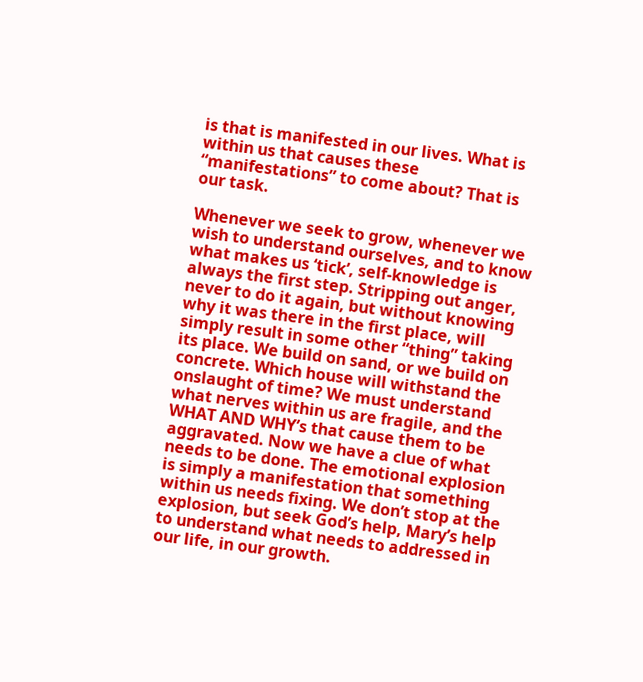is that is manifested in our lives. What is within us that causes these “manifestations” to come about? That is our task.

Whenever we seek to grow, whenever we wish to understand ourselves, and to know what makes us ‘tick’, self-knowledge is always the first step. Stripping out anger, never to do it again, but without knowing why it was there in the first place, will simply result in some other “thing” taking its place. We build on sand, or we build on concrete. Which house will withstand the onslaught of time? We must understand what nerves within us are fragile, and the WHAT AND WHY’s that cause them to be aggravated. Now we have a clue of what needs to be done. The emotional explosion is simply a manifestation that something within us needs fixing. We don’t stop at the explosion, but seek God’s help, Mary’s help to understand what needs to addressed in our life, in our growth.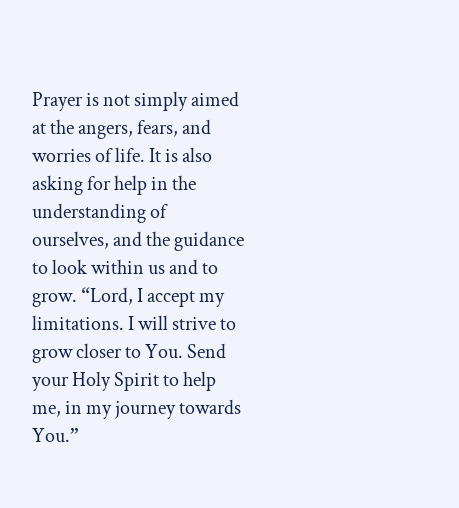Prayer is not simply aimed at the angers, fears, and worries of life. It is also asking for help in the understanding of ourselves, and the guidance to look within us and to grow. “Lord, I accept my limitations. I will strive to grow closer to You. Send your Holy Spirit to help me, in my journey towards You.”